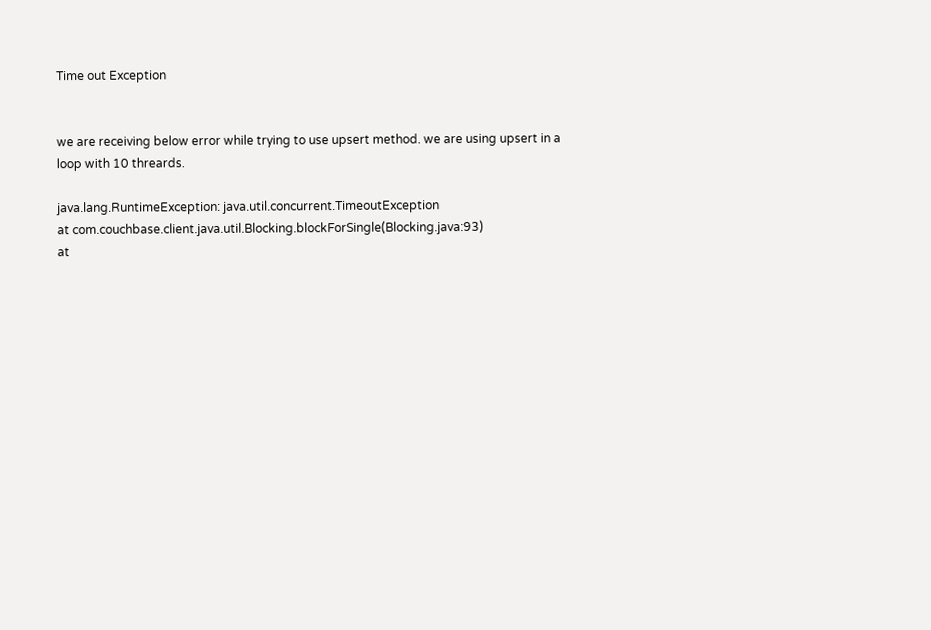Time out Exception


we are receiving below error while trying to use upsert method. we are using upsert in a loop with 10 threards.

java.lang.RuntimeException: java.util.concurrent.TimeoutException
at com.couchbase.client.java.util.Blocking.blockForSingle(Blocking.java:93)
at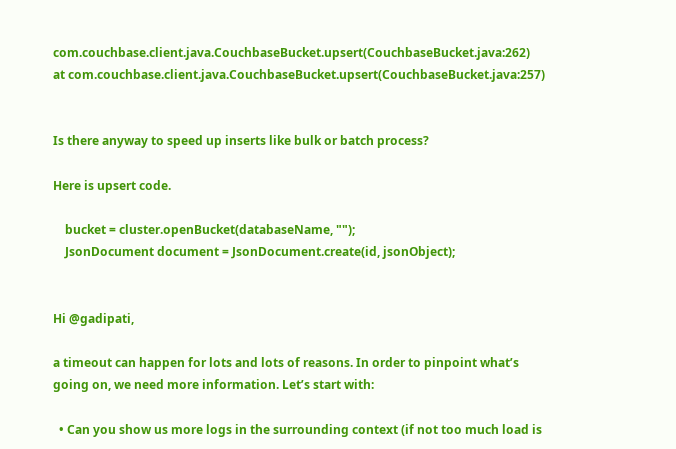com.couchbase.client.java.CouchbaseBucket.upsert(CouchbaseBucket.java:262)
at com.couchbase.client.java.CouchbaseBucket.upsert(CouchbaseBucket.java:257)


Is there anyway to speed up inserts like bulk or batch process?

Here is upsert code.

    bucket = cluster.openBucket(databaseName, "");
    JsonDocument document = JsonDocument.create(id, jsonObject);


Hi @gadipati,

a timeout can happen for lots and lots of reasons. In order to pinpoint what’s going on, we need more information. Let’s start with:

  • Can you show us more logs in the surrounding context (if not too much load is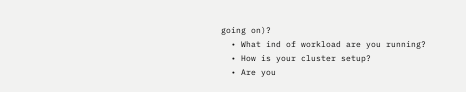going on)?
  • What ind of workload are you running?
  • How is your cluster setup?
  • Are you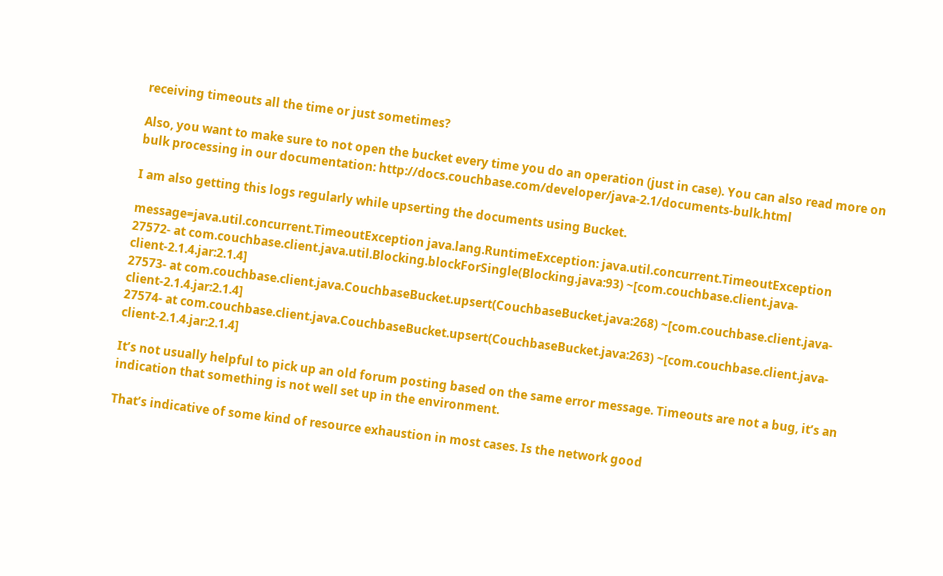receiving timeouts all the time or just sometimes?

Also, you want to make sure to not open the bucket every time you do an operation (just in case). You can also read more on bulk processing in our documentation: http://docs.couchbase.com/developer/java-2.1/documents-bulk.html

I am also getting this logs regularly while upserting the documents using Bucket.

message=java.util.concurrent.TimeoutException java.lang.RuntimeException: java.util.concurrent.TimeoutException
27572- at com.couchbase.client.java.util.Blocking.blockForSingle(Blocking.java:93) ~[com.couchbase.client.java-client-2.1.4.jar:2.1.4]
27573- at com.couchbase.client.java.CouchbaseBucket.upsert(CouchbaseBucket.java:268) ~[com.couchbase.client.java-client-2.1.4.jar:2.1.4]
27574- at com.couchbase.client.java.CouchbaseBucket.upsert(CouchbaseBucket.java:263) ~[com.couchbase.client.java-client-2.1.4.jar:2.1.4]

It’s not usually helpful to pick up an old forum posting based on the same error message. Timeouts are not a bug, it’s an indication that something is not well set up in the environment.

That’s indicative of some kind of resource exhaustion in most cases. Is the network good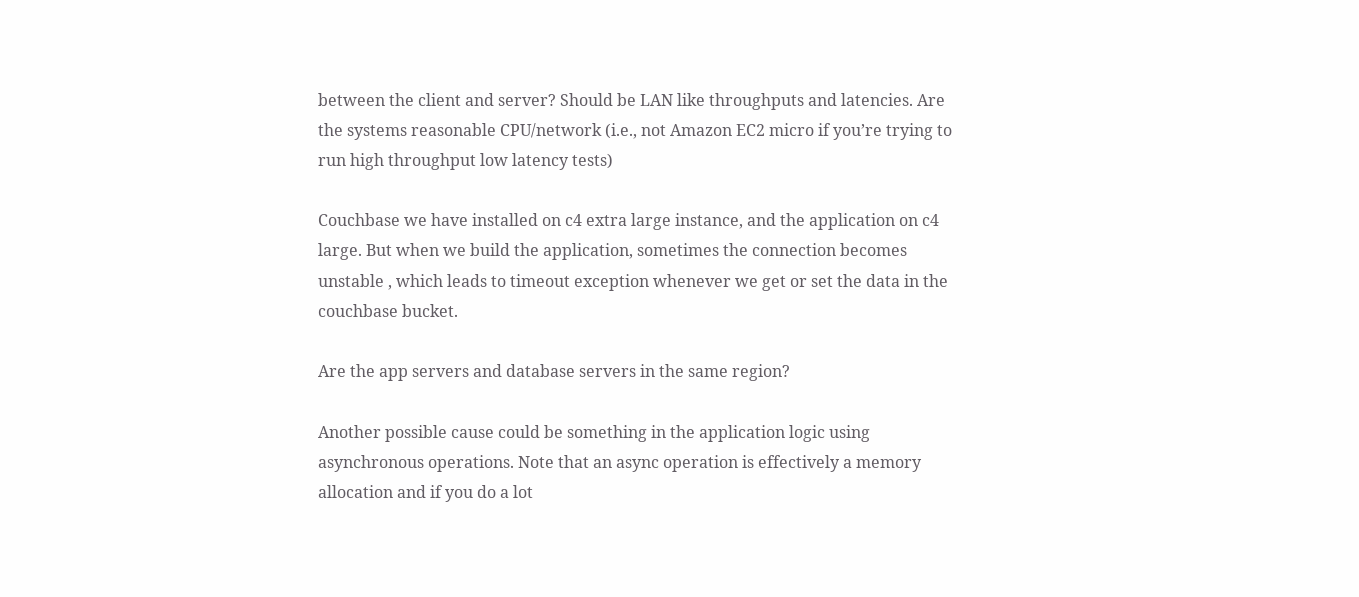between the client and server? Should be LAN like throughputs and latencies. Are the systems reasonable CPU/network (i.e., not Amazon EC2 micro if you’re trying to run high throughput low latency tests)

Couchbase we have installed on c4 extra large instance, and the application on c4 large. But when we build the application, sometimes the connection becomes unstable , which leads to timeout exception whenever we get or set the data in the couchbase bucket.

Are the app servers and database servers in the same region?

Another possible cause could be something in the application logic using asynchronous operations. Note that an async operation is effectively a memory allocation and if you do a lot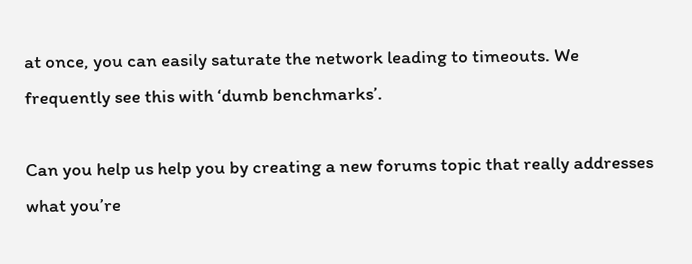at once, you can easily saturate the network leading to timeouts. We frequently see this with ‘dumb benchmarks’.

Can you help us help you by creating a new forums topic that really addresses what you’re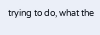trying to do, what the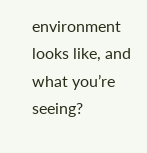environment looks like, and what you’re seeing?